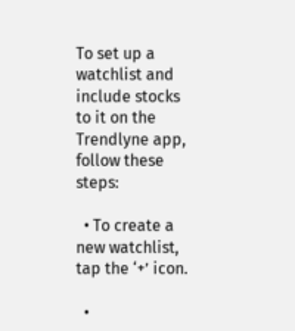To set up a watchlist and include stocks to it on the Trendlyne app, follow these steps:

  • To create a new watchlist, tap the ‘+’ icon.

  •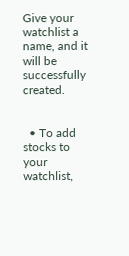Give your watchlist a name, and it will be successfully created.


  • To add stocks to your watchlist,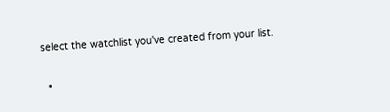select the watchlist you've created from your list.

  •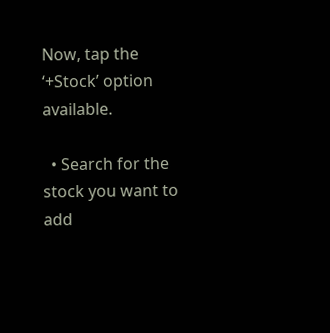Now, tap the ‘+Stock’ option available.

  • Search for the stock you want to add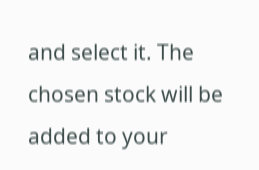and select it. The chosen stock will be added to your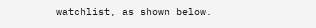watchlist, as shown below.